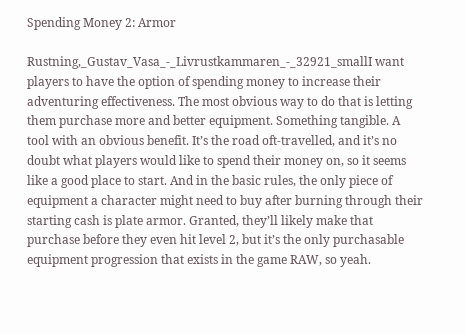Spending Money 2: Armor

Rustning,_Gustav_Vasa_-_Livrustkammaren_-_32921_smallI want players to have the option of spending money to increase their adventuring effectiveness. The most obvious way to do that is letting them purchase more and better equipment. Something tangible. A tool with an obvious benefit. It’s the road oft-travelled, and it’s no doubt what players would like to spend their money on, so it seems like a good place to start. And in the basic rules, the only piece of equipment a character might need to buy after burning through their starting cash is plate armor. Granted, they’ll likely make that purchase before they even hit level 2, but it’s the only purchasable equipment progression that exists in the game RAW, so yeah.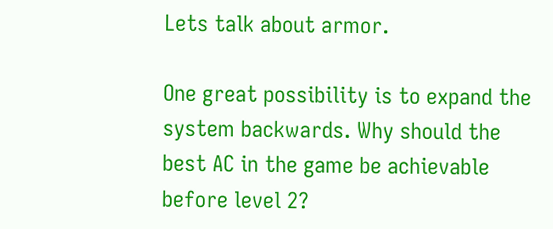Lets talk about armor.

One great possibility is to expand the system backwards. Why should the best AC in the game be achievable before level 2?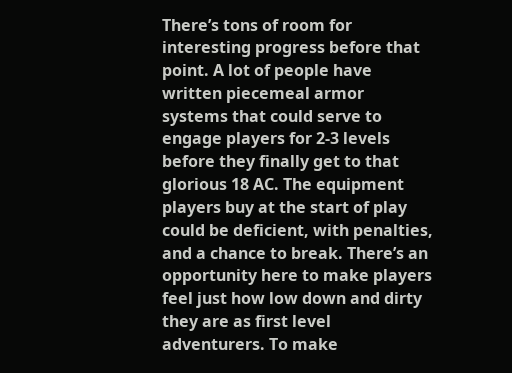There’s tons of room for interesting progress before that point. A lot of people have written piecemeal armor systems that could serve to engage players for 2-3 levels before they finally get to that glorious 18 AC. The equipment players buy at the start of play could be deficient, with penalties, and a chance to break. There’s an opportunity here to make players feel just how low down and dirty they are as first level adventurers. To make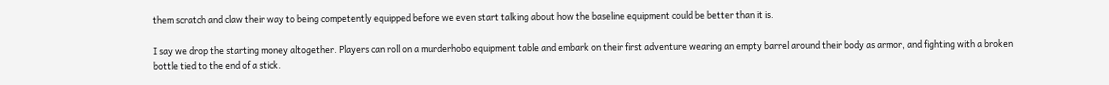them scratch and claw their way to being competently equipped before we even start talking about how the baseline equipment could be better than it is.

I say we drop the starting money altogether. Players can roll on a murderhobo equipment table and embark on their first adventure wearing an empty barrel around their body as armor, and fighting with a broken bottle tied to the end of a stick.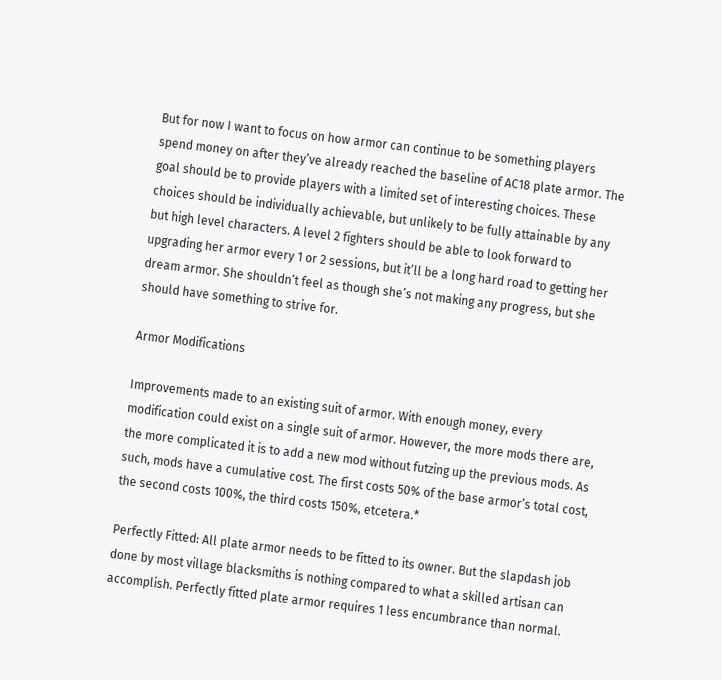But for now I want to focus on how armor can continue to be something players spend money on after they’ve already reached the baseline of AC18 plate armor. The goal should be to provide players with a limited set of interesting choices. These choices should be individually achievable, but unlikely to be fully attainable by any but high level characters. A level 2 fighters should be able to look forward to upgrading her armor every 1 or 2 sessions, but it’ll be a long hard road to getting her dream armor. She shouldn’t feel as though she’s not making any progress, but she should have something to strive for.

Armor Modifications

Improvements made to an existing suit of armor. With enough money, every modification could exist on a single suit of armor. However, the more mods there are, the more complicated it is to add a new mod without futzing up the previous mods. As such, mods have a cumulative cost. The first costs 50% of the base armor’s total cost, the second costs 100%, the third costs 150%, etcetera.*

Perfectly Fitted: All plate armor needs to be fitted to its owner. But the slapdash job done by most village blacksmiths is nothing compared to what a skilled artisan can accomplish. Perfectly fitted plate armor requires 1 less encumbrance than normal.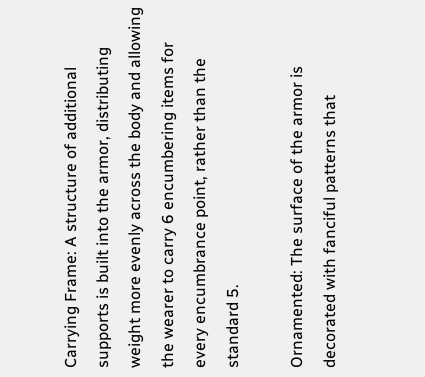Carrying Frame: A structure of additional supports is built into the armor, distributing weight more evenly across the body and allowing the wearer to carry 6 encumbering items for every encumbrance point, rather than the standard 5.

Ornamented: The surface of the armor is decorated with fanciful patterns that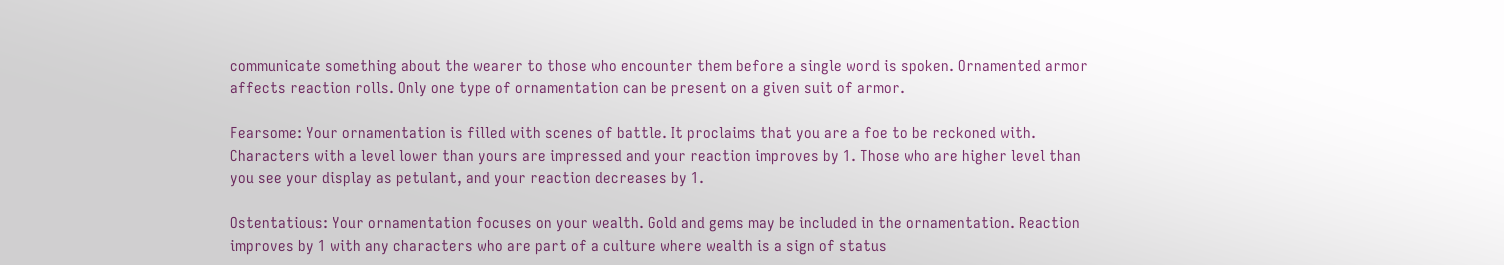communicate something about the wearer to those who encounter them before a single word is spoken. Ornamented armor affects reaction rolls. Only one type of ornamentation can be present on a given suit of armor.

Fearsome: Your ornamentation is filled with scenes of battle. It proclaims that you are a foe to be reckoned with. Characters with a level lower than yours are impressed and your reaction improves by 1. Those who are higher level than you see your display as petulant, and your reaction decreases by 1.

Ostentatious: Your ornamentation focuses on your wealth. Gold and gems may be included in the ornamentation. Reaction improves by 1 with any characters who are part of a culture where wealth is a sign of status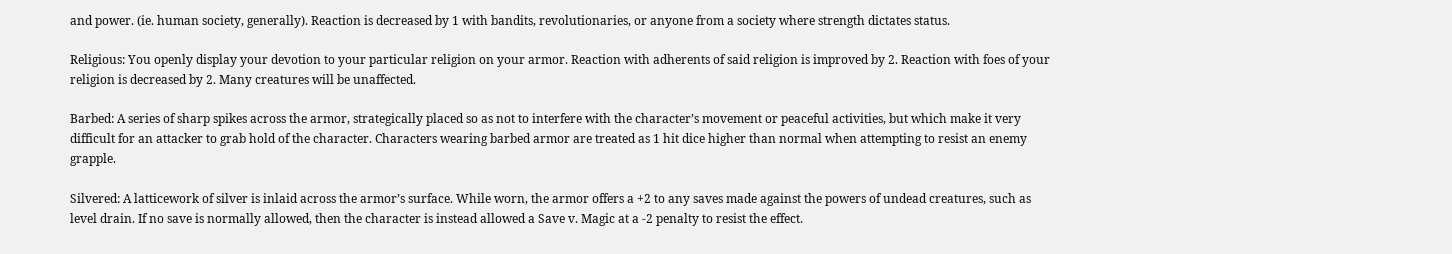and power. (ie. human society, generally). Reaction is decreased by 1 with bandits, revolutionaries, or anyone from a society where strength dictates status.

Religious: You openly display your devotion to your particular religion on your armor. Reaction with adherents of said religion is improved by 2. Reaction with foes of your religion is decreased by 2. Many creatures will be unaffected.

Barbed: A series of sharp spikes across the armor, strategically placed so as not to interfere with the character’s movement or peaceful activities, but which make it very difficult for an attacker to grab hold of the character. Characters wearing barbed armor are treated as 1 hit dice higher than normal when attempting to resist an enemy grapple.

Silvered: A latticework of silver is inlaid across the armor’s surface. While worn, the armor offers a +2 to any saves made against the powers of undead creatures, such as level drain. If no save is normally allowed, then the character is instead allowed a Save v. Magic at a -2 penalty to resist the effect.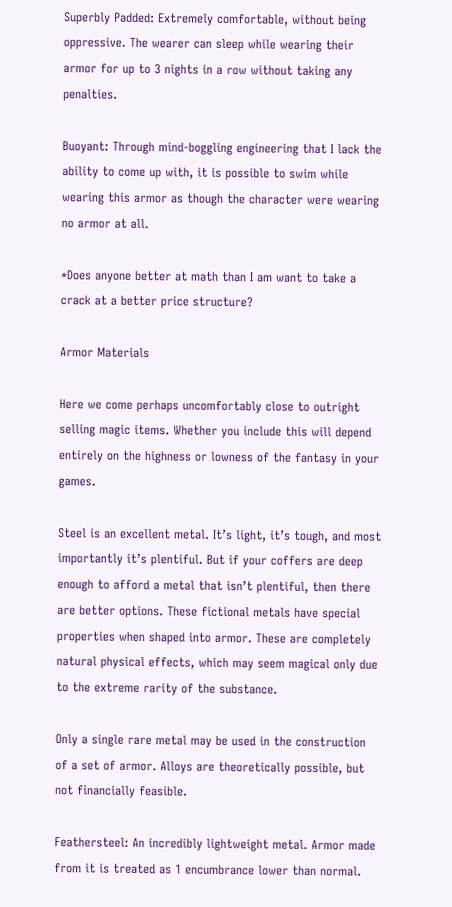Superbly Padded: Extremely comfortable, without being oppressive. The wearer can sleep while wearing their armor for up to 3 nights in a row without taking any penalties.

Buoyant: Through mind-boggling engineering that I lack the ability to come up with, it is possible to swim while wearing this armor as though the character were wearing no armor at all.

*Does anyone better at math than I am want to take a crack at a better price structure?

Armor Materials

Here we come perhaps uncomfortably close to outright selling magic items. Whether you include this will depend entirely on the highness or lowness of the fantasy in your games.

Steel is an excellent metal. It’s light, it’s tough, and most importantly it’s plentiful. But if your coffers are deep enough to afford a metal that isn’t plentiful, then there are better options. These fictional metals have special properties when shaped into armor. These are completely natural physical effects, which may seem magical only due to the extreme rarity of the substance.

Only a single rare metal may be used in the construction of a set of armor. Alloys are theoretically possible, but not financially feasible.

Feathersteel: An incredibly lightweight metal. Armor made from it is treated as 1 encumbrance lower than normal.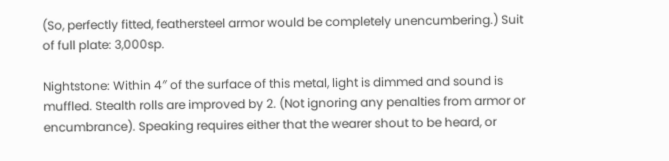(So, perfectly fitted, feathersteel armor would be completely unencumbering.) Suit of full plate: 3,000sp.

Nightstone: Within 4″ of the surface of this metal, light is dimmed and sound is muffled. Stealth rolls are improved by 2. (Not ignoring any penalties from armor or encumbrance). Speaking requires either that the wearer shout to be heard, or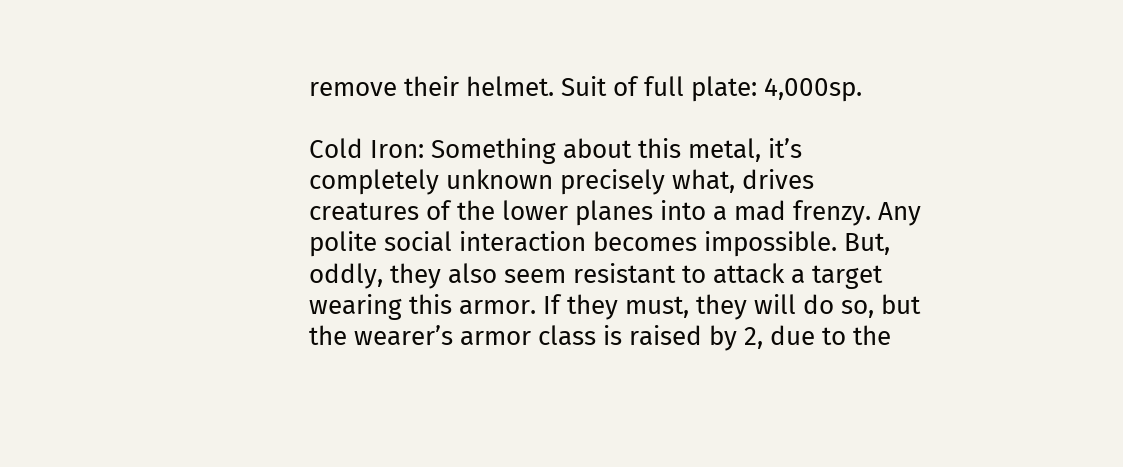remove their helmet. Suit of full plate: 4,000sp.

Cold Iron: Something about this metal, it’s completely unknown precisely what, drives creatures of the lower planes into a mad frenzy. Any polite social interaction becomes impossible. But, oddly, they also seem resistant to attack a target wearing this armor. If they must, they will do so, but the wearer’s armor class is raised by 2, due to the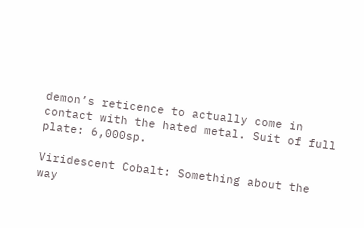demon’s reticence to actually come in contact with the hated metal. Suit of full plate: 6,000sp.

Viridescent Cobalt: Something about the way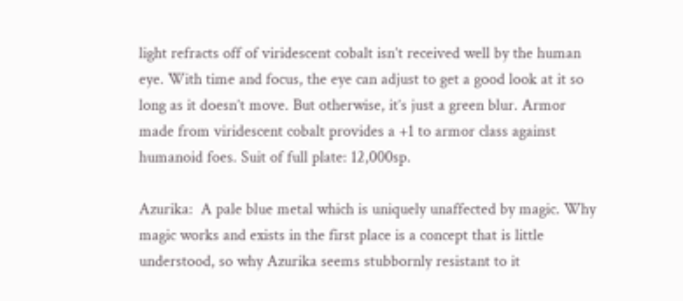light refracts off of viridescent cobalt isn’t received well by the human eye. With time and focus, the eye can adjust to get a good look at it so long as it doesn’t move. But otherwise, it’s just a green blur. Armor made from viridescent cobalt provides a +1 to armor class against humanoid foes. Suit of full plate: 12,000sp.

Azurika:  A pale blue metal which is uniquely unaffected by magic. Why magic works and exists in the first place is a concept that is little understood, so why Azurika seems stubbornly resistant to it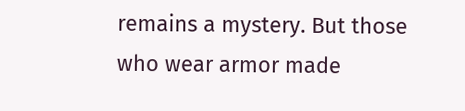remains a mystery. But those who wear armor made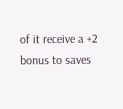of it receive a +2 bonus to saves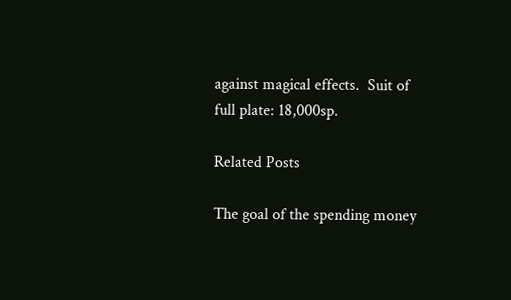against magical effects.  Suit of full plate: 18,000sp.

Related Posts

The goal of the spending money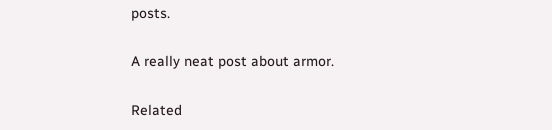posts.

A really neat post about armor.

Related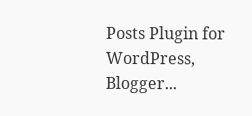Posts Plugin for WordPress, Blogger...